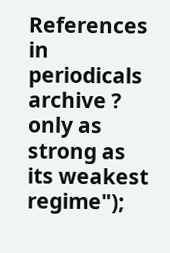References in periodicals archive ?
only as strong as its weakest regime");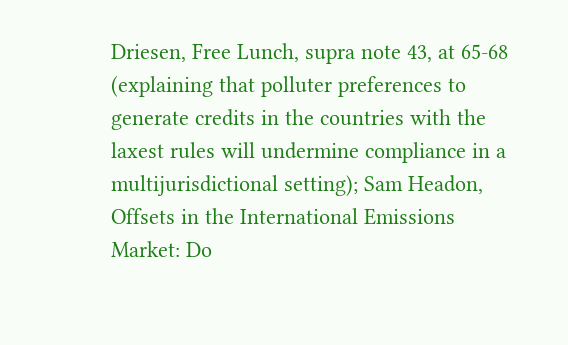Driesen, Free Lunch, supra note 43, at 65-68 (explaining that polluter preferences to generate credits in the countries with the laxest rules will undermine compliance in a multijurisdictional setting); Sam Headon, Offsets in the International Emissions Market: Do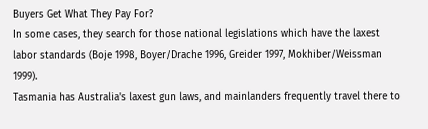Buyers Get What They Pay For?
In some cases, they search for those national legislations which have the laxest labor standards (Boje 1998, Boyer/Drache 1996, Greider 1997, Mokhiber/Weissman 1999).
Tasmania has Australia's laxest gun laws, and mainlanders frequently travel there to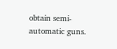obtain semi-automatic guns.